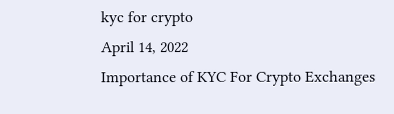kyc for crypto
April 14, 2022
Importance of KYC For Crypto Exchanges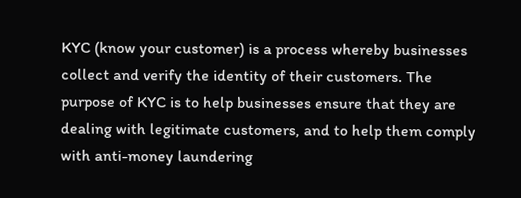KYC (know your customer) is a process whereby businesses collect and verify the identity of their customers. The purpose of KYC is to help businesses ensure that they are dealing with legitimate customers, and to help them comply with anti-money laundering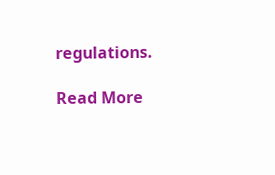regulations.

Read More